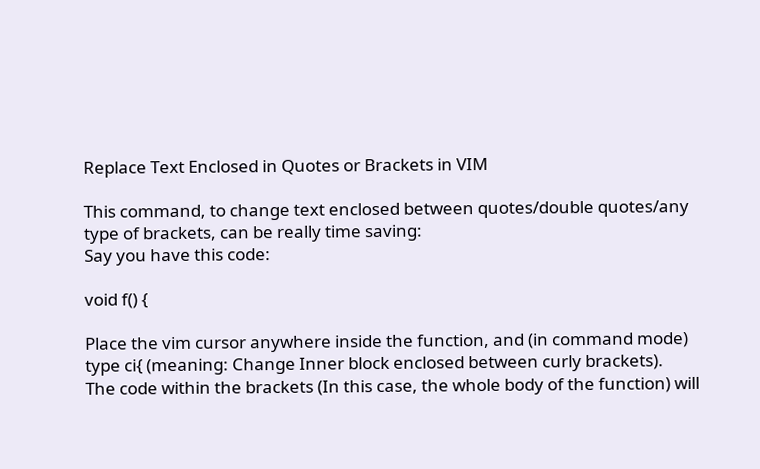Replace Text Enclosed in Quotes or Brackets in VIM

This command, to change text enclosed between quotes/double quotes/any type of brackets, can be really time saving:
Say you have this code:

void f() {

Place the vim cursor anywhere inside the function, and (in command mode) type ci{ (meaning: Change Inner block enclosed between curly brackets).
The code within the brackets (In this case, the whole body of the function) will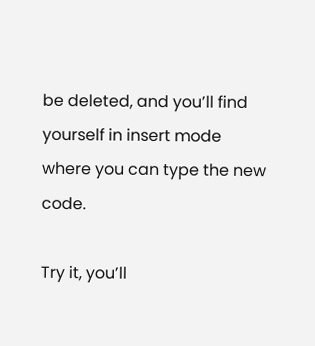be deleted, and you’ll find yourself in insert mode where you can type the new code.

Try it, you’ll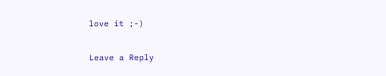love it ;-)

Leave a Reply